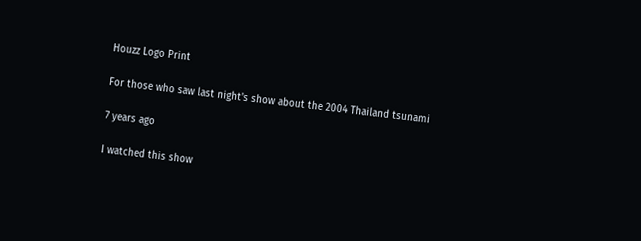Houzz Logo Print

For those who saw last night's show about the 2004 Thailand tsunami

7 years ago

I watched this show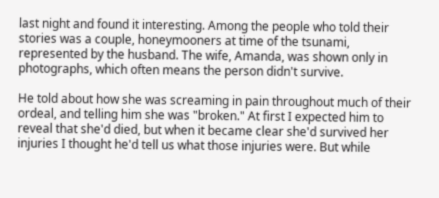last night and found it interesting. Among the people who told their stories was a couple, honeymooners at time of the tsunami, represented by the husband. The wife, Amanda, was shown only in photographs, which often means the person didn't survive.

He told about how she was screaming in pain throughout much of their ordeal, and telling him she was "broken." At first I expected him to reveal that she'd died, but when it became clear she'd survived her injuries I thought he'd tell us what those injuries were. But while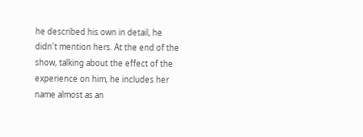he described his own in detail, he didn't mention hers. At the end of the show, talking about the effect of the experience on him, he includes her name almost as an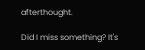afterthought.

Did I miss something? It's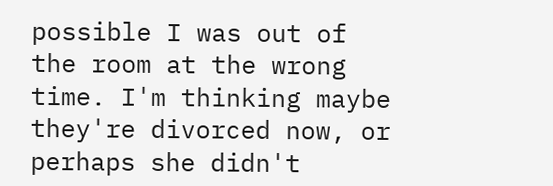possible I was out of the room at the wrong time. I'm thinking maybe they're divorced now, or perhaps she didn't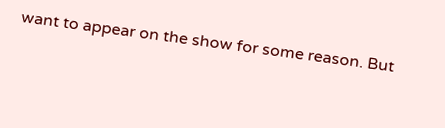want to appear on the show for some reason. But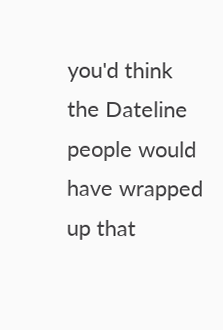you'd think the Dateline people would have wrapped up that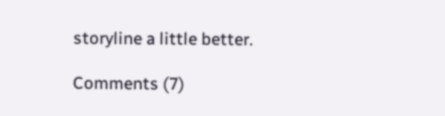storyline a little better.

Comments (7)